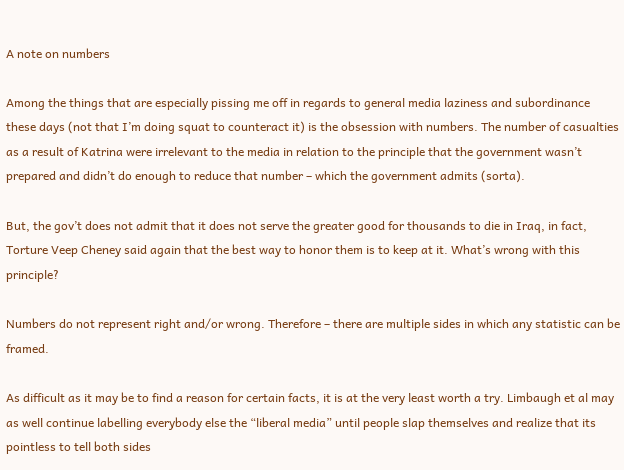A note on numbers

Among the things that are especially pissing me off in regards to general media laziness and subordinance these days (not that I’m doing squat to counteract it) is the obsession with numbers. The number of casualties as a result of Katrina were irrelevant to the media in relation to the principle that the government wasn’t prepared and didn’t do enough to reduce that number – which the government admits (sorta).

But, the gov’t does not admit that it does not serve the greater good for thousands to die in Iraq, in fact, Torture Veep Cheney said again that the best way to honor them is to keep at it. What’s wrong with this principle?

Numbers do not represent right and/or wrong. Therefore – there are multiple sides in which any statistic can be framed.

As difficult as it may be to find a reason for certain facts, it is at the very least worth a try. Limbaugh et al may as well continue labelling everybody else the “liberal media” until people slap themselves and realize that its pointless to tell both sides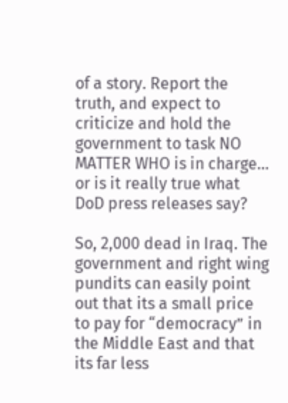of a story. Report the truth, and expect to criticize and hold the government to task NO MATTER WHO is in charge… or is it really true what DoD press releases say?

So, 2,000 dead in Iraq. The government and right wing pundits can easily point out that its a small price to pay for “democracy” in the Middle East and that its far less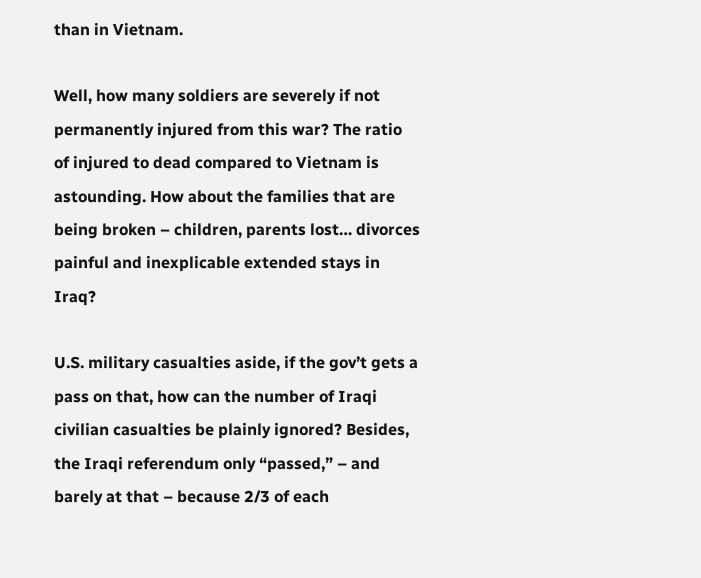than in Vietnam.

Well, how many soldiers are severely if not permanently injured from this war? The ratio of injured to dead compared to Vietnam is astounding. How about the families that are being broken – children, parents lost… divorces painful and inexplicable extended stays in Iraq?

U.S. military casualties aside, if the gov’t gets a pass on that, how can the number of Iraqi civilian casualties be plainly ignored? Besides, the Iraqi referendum only “passed,” – and barely at that – because 2/3 of each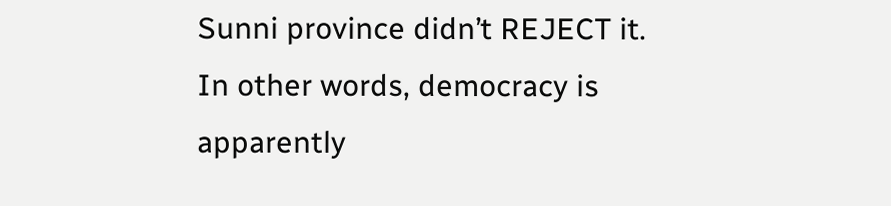Sunni province didn’t REJECT it. In other words, democracy is apparently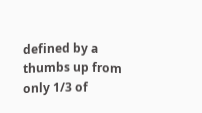defined by a thumbs up from only 1/3 of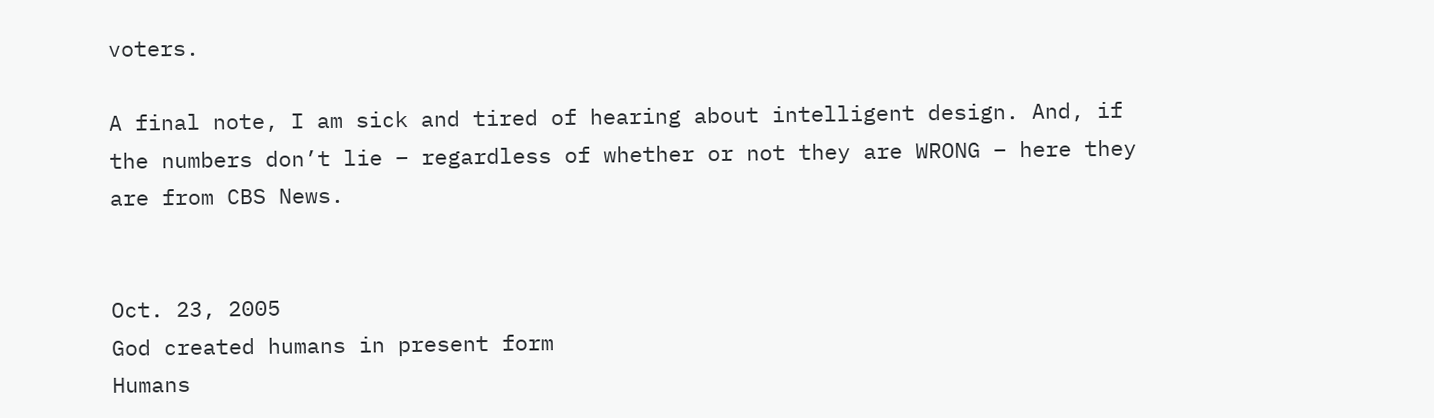voters.

A final note, I am sick and tired of hearing about intelligent design. And, if the numbers don’t lie – regardless of whether or not they are WRONG – here they are from CBS News.


Oct. 23, 2005
God created humans in present form
Humans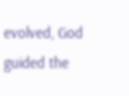evolved, God guided the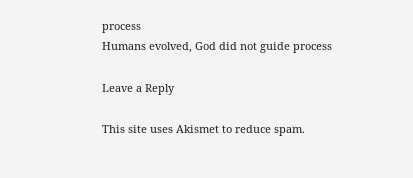process
Humans evolved, God did not guide process

Leave a Reply

This site uses Akismet to reduce spam.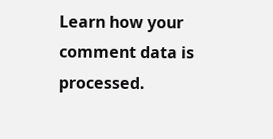Learn how your comment data is processed.